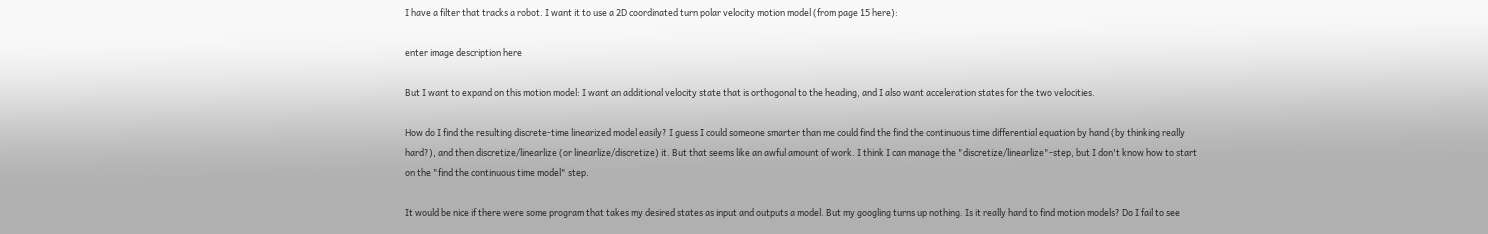I have a filter that tracks a robot. I want it to use a 2D coordinated turn polar velocity motion model (from page 15 here):

enter image description here

But I want to expand on this motion model: I want an additional velocity state that is orthogonal to the heading, and I also want acceleration states for the two velocities.

How do I find the resulting discrete-time linearized model easily? I guess I could someone smarter than me could find the find the continuous time differential equation by hand (by thinking really hard?), and then discretize/linearlize (or linearlize/discretize) it. But that seems like an awful amount of work. I think I can manage the "discretize/linearlize"-step, but I don't know how to start on the "find the continuous time model" step.

It would be nice if there were some program that takes my desired states as input and outputs a model. But my googling turns up nothing. Is it really hard to find motion models? Do I fail to see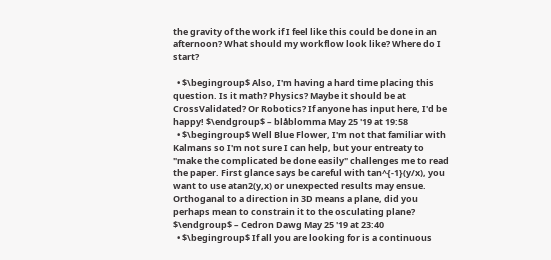the gravity of the work if I feel like this could be done in an afternoon? What should my workflow look like? Where do I start?

  • $\begingroup$ Also, I'm having a hard time placing this question. Is it math? Physics? Maybe it should be at CrossValidated? Or Robotics? If anyone has input here, I'd be happy! $\endgroup$ – blåblomma May 25 '19 at 19:58
  • $\begingroup$ Well Blue Flower, I'm not that familiar with Kalmans so I'm not sure I can help, but your entreaty to "make the complicated be done easily" challenges me to read the paper. First glance says be careful with tan^{-1}(y/x), you want to use atan2(y,x) or unexpected results may ensue. Orthoganal to a direction in 3D means a plane, did you perhaps mean to constrain it to the osculating plane? $\endgroup$ – Cedron Dawg May 25 '19 at 23:40
  • $\begingroup$ If all you are looking for is a continuous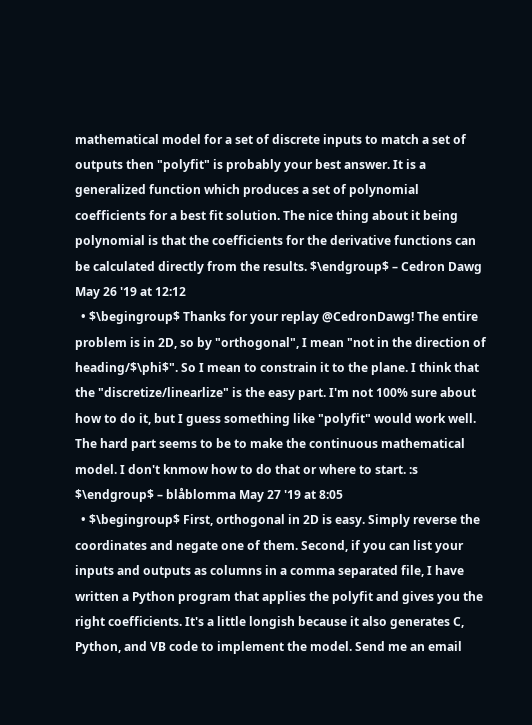mathematical model for a set of discrete inputs to match a set of outputs then "polyfit" is probably your best answer. It is a generalized function which produces a set of polynomial coefficients for a best fit solution. The nice thing about it being polynomial is that the coefficients for the derivative functions can be calculated directly from the results. $\endgroup$ – Cedron Dawg May 26 '19 at 12:12
  • $\begingroup$ Thanks for your replay @CedronDawg! The entire problem is in 2D, so by "orthogonal", I mean "not in the direction of heading/$\phi$". So I mean to constrain it to the plane. I think that the "discretize/linearlize" is the easy part. I'm not 100% sure about how to do it, but I guess something like "polyfit" would work well. The hard part seems to be to make the continuous mathematical model. I don't knmow how to do that or where to start. :s $\endgroup$ – blåblomma May 27 '19 at 8:05
  • $\begingroup$ First, orthogonal in 2D is easy. Simply reverse the coordinates and negate one of them. Second, if you can list your inputs and outputs as columns in a comma separated file, I have written a Python program that applies the polyfit and gives you the right coefficients. It's a little longish because it also generates C, Python, and VB code to implement the model. Send me an email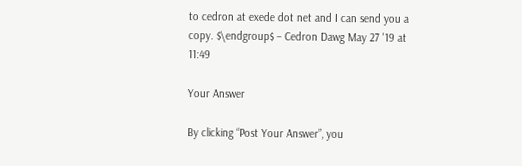to cedron at exede dot net and I can send you a copy. $\endgroup$ – Cedron Dawg May 27 '19 at 11:49

Your Answer

By clicking “Post Your Answer”, you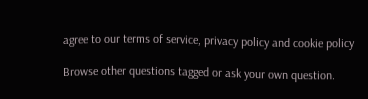agree to our terms of service, privacy policy and cookie policy

Browse other questions tagged or ask your own question.